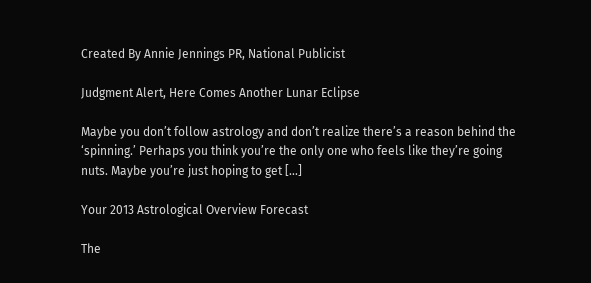Created By Annie Jennings PR, National Publicist

Judgment Alert, Here Comes Another Lunar Eclipse

Maybe you don’t follow astrology and don’t realize there’s a reason behind the ‘spinning.’ Perhaps you think you’re the only one who feels like they’re going nuts. Maybe you’re just hoping to get [...]

Your 2013 Astrological Overview Forecast

The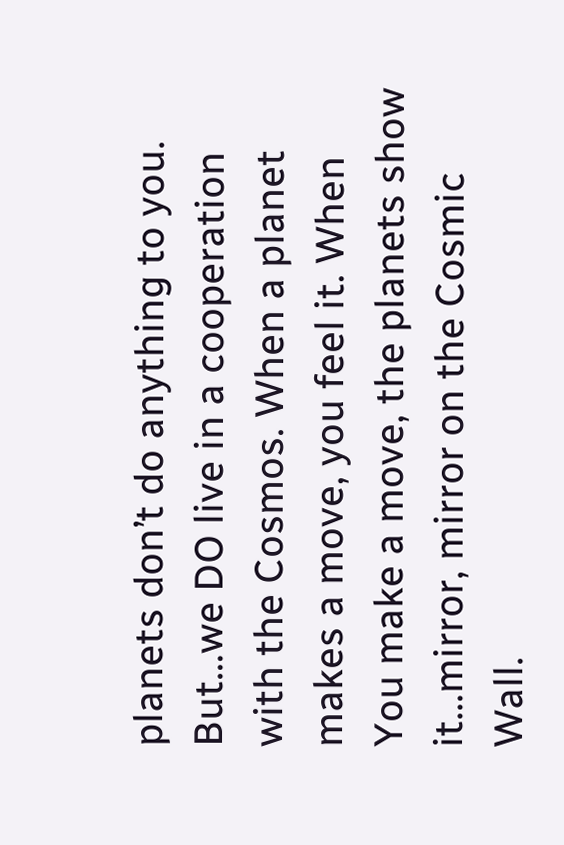planets don’t do anything to you. But…we DO live in a cooperation with the Cosmos. When a planet makes a move, you feel it. When You make a move, the planets show it…mirror, mirror on the Cosmic Wall.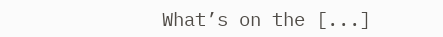What’s on the [...]